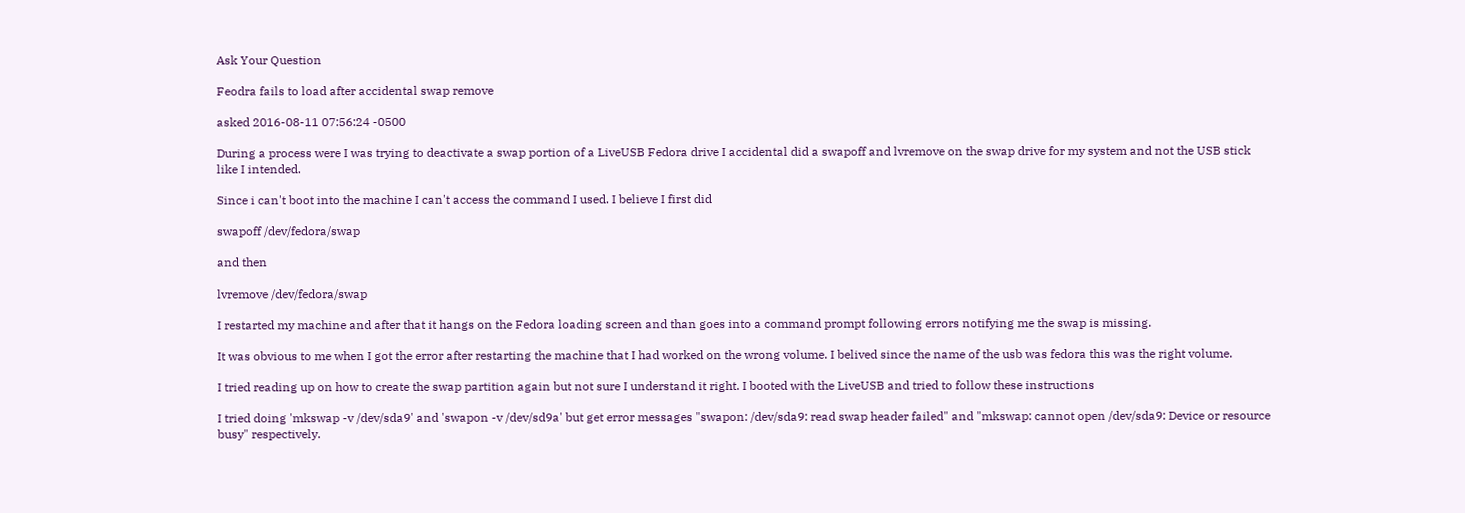Ask Your Question

Feodra fails to load after accidental swap remove

asked 2016-08-11 07:56:24 -0500

During a process were I was trying to deactivate a swap portion of a LiveUSB Fedora drive I accidental did a swapoff and lvremove on the swap drive for my system and not the USB stick like I intended.

Since i can't boot into the machine I can't access the command I used. I believe I first did

swapoff /dev/fedora/swap

and then

lvremove /dev/fedora/swap

I restarted my machine and after that it hangs on the Fedora loading screen and than goes into a command prompt following errors notifying me the swap is missing.

It was obvious to me when I got the error after restarting the machine that I had worked on the wrong volume. I belived since the name of the usb was fedora this was the right volume.

I tried reading up on how to create the swap partition again but not sure I understand it right. I booted with the LiveUSB and tried to follow these instructions

I tried doing 'mkswap -v /dev/sda9' and 'swapon -v /dev/sd9a' but get error messages "swapon: /dev/sda9: read swap header failed" and "mkswap: cannot open /dev/sda9: Device or resource busy" respectively.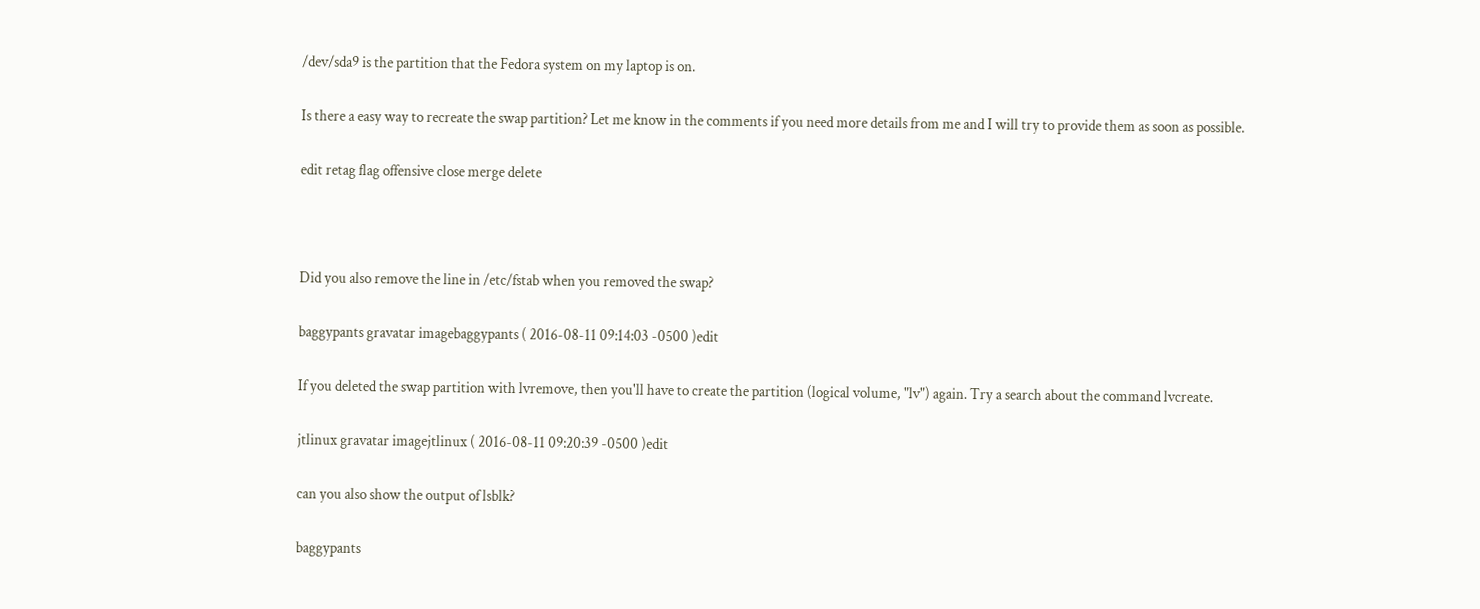/dev/sda9 is the partition that the Fedora system on my laptop is on.

Is there a easy way to recreate the swap partition? Let me know in the comments if you need more details from me and I will try to provide them as soon as possible.

edit retag flag offensive close merge delete



Did you also remove the line in /etc/fstab when you removed the swap?

baggypants gravatar imagebaggypants ( 2016-08-11 09:14:03 -0500 )edit

If you deleted the swap partition with lvremove, then you'll have to create the partition (logical volume, "lv") again. Try a search about the command lvcreate.

jtlinux gravatar imagejtlinux ( 2016-08-11 09:20:39 -0500 )edit

can you also show the output of lsblk?

baggypants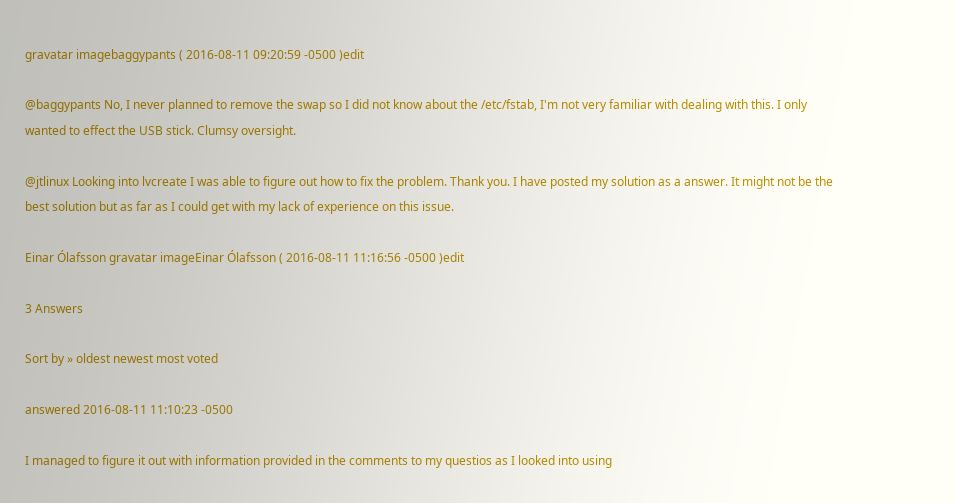gravatar imagebaggypants ( 2016-08-11 09:20:59 -0500 )edit

@baggypants No, I never planned to remove the swap so I did not know about the /etc/fstab, I'm not very familiar with dealing with this. I only wanted to effect the USB stick. Clumsy oversight.

@jtlinux Looking into lvcreate I was able to figure out how to fix the problem. Thank you. I have posted my solution as a answer. It might not be the best solution but as far as I could get with my lack of experience on this issue.

Einar Ólafsson gravatar imageEinar Ólafsson ( 2016-08-11 11:16:56 -0500 )edit

3 Answers

Sort by » oldest newest most voted

answered 2016-08-11 11:10:23 -0500

I managed to figure it out with information provided in the comments to my questios as I looked into using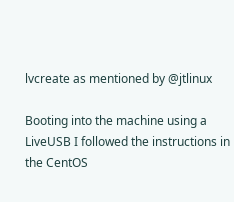lvcreate as mentioned by @jtlinux

Booting into the machine using a LiveUSB I followed the instructions in the CentOS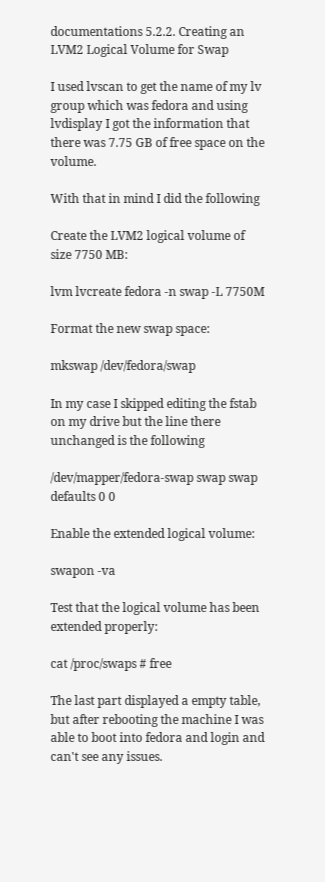documentations 5.2.2. Creating an LVM2 Logical Volume for Swap

I used lvscan to get the name of my lv group which was fedora and using lvdisplay I got the information that there was 7.75 GB of free space on the volume.

With that in mind I did the following

Create the LVM2 logical volume of size 7750 MB:

lvm lvcreate fedora -n swap -L 7750M

Format the new swap space:

mkswap /dev/fedora/swap

In my case I skipped editing the fstab on my drive but the line there unchanged is the following

/dev/mapper/fedora-swap swap swap defaults 0 0

Enable the extended logical volume:

swapon -va

Test that the logical volume has been extended properly:

cat /proc/swaps # free

The last part displayed a empty table, but after rebooting the machine I was able to boot into fedora and login and can't see any issues.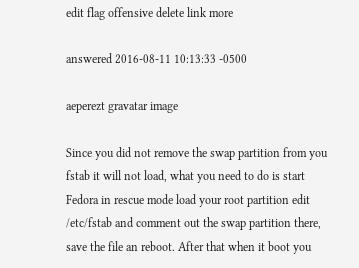edit flag offensive delete link more

answered 2016-08-11 10:13:33 -0500

aeperezt gravatar image

Since you did not remove the swap partition from you fstab it will not load, what you need to do is start Fedora in rescue mode load your root partition edit /etc/fstab and comment out the swap partition there, save the file an reboot. After that when it boot you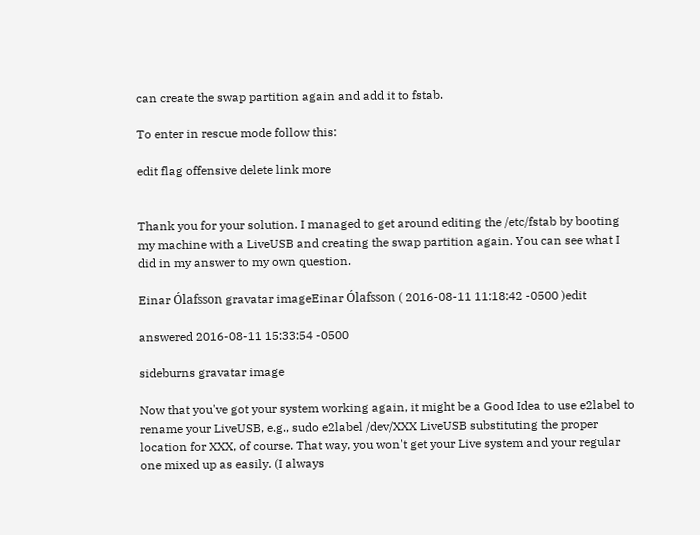can create the swap partition again and add it to fstab.

To enter in rescue mode follow this:

edit flag offensive delete link more


Thank you for your solution. I managed to get around editing the /etc/fstab by booting my machine with a LiveUSB and creating the swap partition again. You can see what I did in my answer to my own question.

Einar Ólafsson gravatar imageEinar Ólafsson ( 2016-08-11 11:18:42 -0500 )edit

answered 2016-08-11 15:33:54 -0500

sideburns gravatar image

Now that you've got your system working again, it might be a Good Idea to use e2label to rename your LiveUSB, e.g., sudo e2label /dev/XXX LiveUSB substituting the proper location for XXX, of course. That way, you won't get your Live system and your regular one mixed up as easily. (I always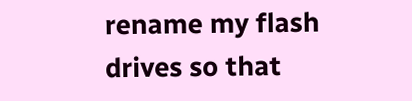rename my flash drives so that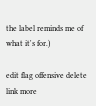the label reminds me of what it's for.)

edit flag offensive delete link more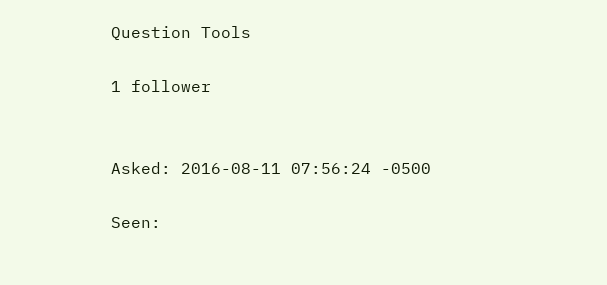Question Tools

1 follower


Asked: 2016-08-11 07:56:24 -0500

Seen: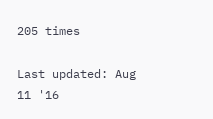205 times

Last updated: Aug 11 '16